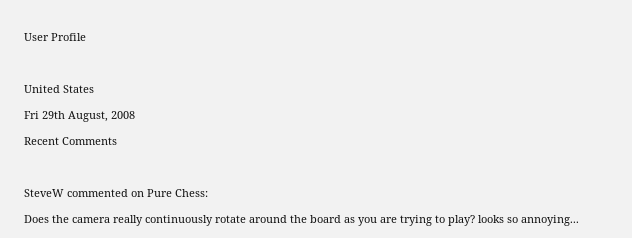User Profile



United States

Fri 29th August, 2008

Recent Comments



SteveW commented on Pure Chess:

Does the camera really continuously rotate around the board as you are trying to play? looks so annoying...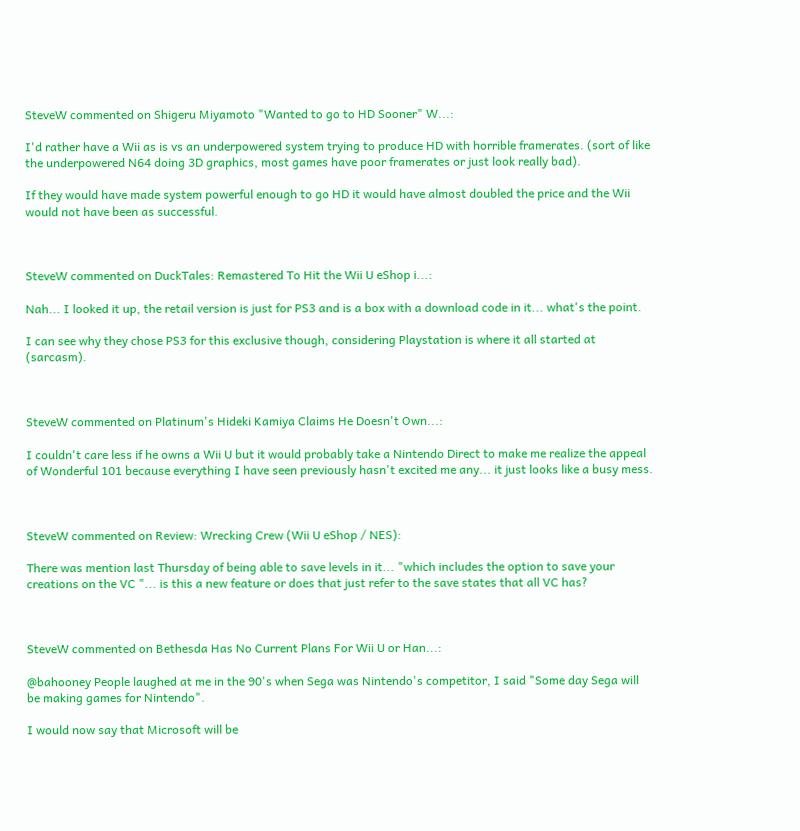SteveW commented on Shigeru Miyamoto "Wanted to go to HD Sooner" W...:

I'd rather have a Wii as is vs an underpowered system trying to produce HD with horrible framerates. (sort of like the underpowered N64 doing 3D graphics, most games have poor framerates or just look really bad).

If they would have made system powerful enough to go HD it would have almost doubled the price and the Wii would not have been as successful.



SteveW commented on DuckTales: Remastered To Hit the Wii U eShop i...:

Nah... I looked it up, the retail version is just for PS3 and is a box with a download code in it... what's the point.

I can see why they chose PS3 for this exclusive though, considering Playstation is where it all started at (sarcasm).



SteveW commented on Platinum's Hideki Kamiya Claims He Doesn't Own...:

I couldn't care less if he owns a Wii U but it would probably take a Nintendo Direct to make me realize the appeal of Wonderful 101 because everything I have seen previously hasn't excited me any... it just looks like a busy mess.



SteveW commented on Review: Wrecking Crew (Wii U eShop / NES):

There was mention last Thursday of being able to save levels in it... "which includes the option to save your creations on the VC "... is this a new feature or does that just refer to the save states that all VC has?



SteveW commented on Bethesda Has No Current Plans For Wii U or Han...:

@bahooney People laughed at me in the 90's when Sega was Nintendo's competitor, I said "Some day Sega will be making games for Nintendo".

I would now say that Microsoft will be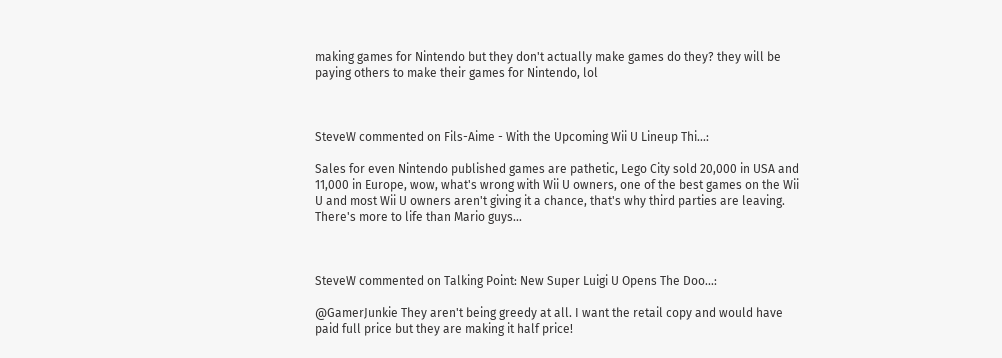making games for Nintendo but they don't actually make games do they? they will be paying others to make their games for Nintendo, lol



SteveW commented on Fils-Aime - With the Upcoming Wii U Lineup Thi...:

Sales for even Nintendo published games are pathetic, Lego City sold 20,000 in USA and 11,000 in Europe, wow, what's wrong with Wii U owners, one of the best games on the Wii U and most Wii U owners aren't giving it a chance, that's why third parties are leaving. There's more to life than Mario guys...



SteveW commented on Talking Point: New Super Luigi U Opens The Doo...:

@GamerJunkie They aren't being greedy at all. I want the retail copy and would have paid full price but they are making it half price!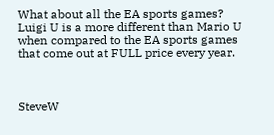What about all the EA sports games? Luigi U is a more different than Mario U when compared to the EA sports games that come out at FULL price every year.



SteveW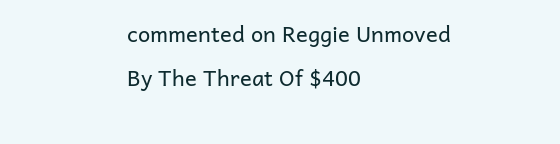commented on Reggie Unmoved By The Threat Of $400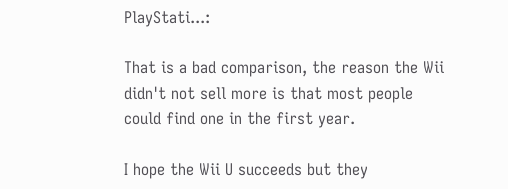PlayStati...:

That is a bad comparison, the reason the Wii didn't not sell more is that most people could find one in the first year.

I hope the Wii U succeeds but they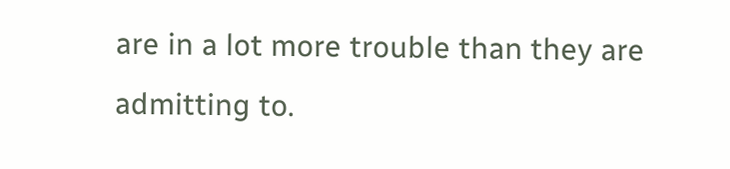are in a lot more trouble than they are admitting to.